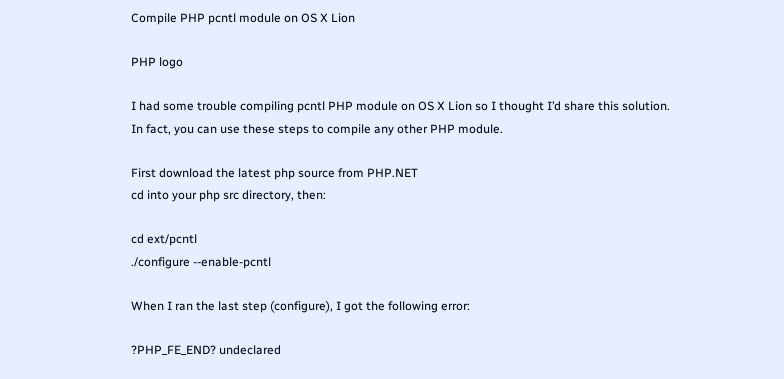Compile PHP pcntl module on OS X Lion

PHP logo

I had some trouble compiling pcntl PHP module on OS X Lion so I thought I’d share this solution. In fact, you can use these steps to compile any other PHP module.

First download the latest php source from PHP.NET
cd into your php src directory, then:

cd ext/pcntl
./configure --enable-pcntl

When I ran the last step (configure), I got the following error:

?PHP_FE_END? undeclared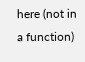here (not in a function)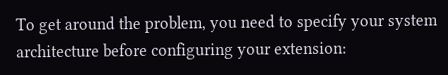To get around the problem, you need to specify your system architecture before configuring your extension: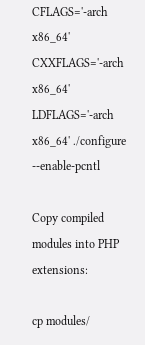CFLAGS='-arch x86_64' CXXFLAGS='-arch x86_64' LDFLAGS='-arch x86_64' ./configure --enable-pcntl

Copy compiled modules into PHP extensions:

cp modules/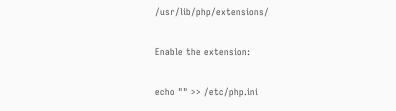/usr/lib/php/extensions/

Enable the extension:

echo "" >> /etc/php.ini